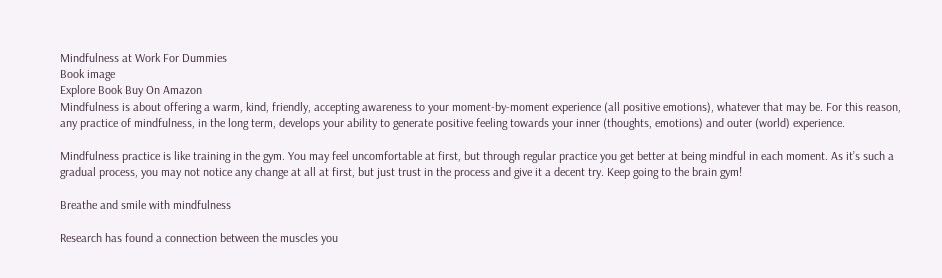Mindfulness at Work For Dummies
Book image
Explore Book Buy On Amazon
Mindfulness is about offering a warm, kind, friendly, accepting awareness to your moment-by-moment experience (all positive emotions), whatever that may be. For this reason, any practice of mindfulness, in the long term, develops your ability to generate positive feeling towards your inner (thoughts, emotions) and outer (world) experience.

Mindfulness practice is like training in the gym. You may feel uncomfortable at first, but through regular practice you get better at being mindful in each moment. As it’s such a gradual process, you may not notice any change at all at first, but just trust in the process and give it a decent try. Keep going to the brain gym!

Breathe and smile with mindfulness

Research has found a connection between the muscles you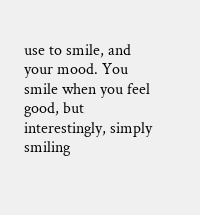use to smile, and your mood. You smile when you feel good, but interestingly, simply smiling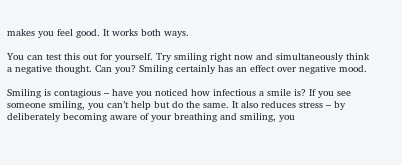makes you feel good. It works both ways.

You can test this out for yourself. Try smiling right now and simultaneously think a negative thought. Can you? Smiling certainly has an effect over negative mood.

Smiling is contagious – have you noticed how infectious a smile is? If you see someone smiling, you can’t help but do the same. It also reduces stress – by deliberately becoming aware of your breathing and smiling, you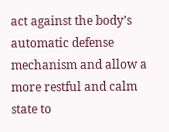act against the body’s automatic defense mechanism and allow a more restful and calm state to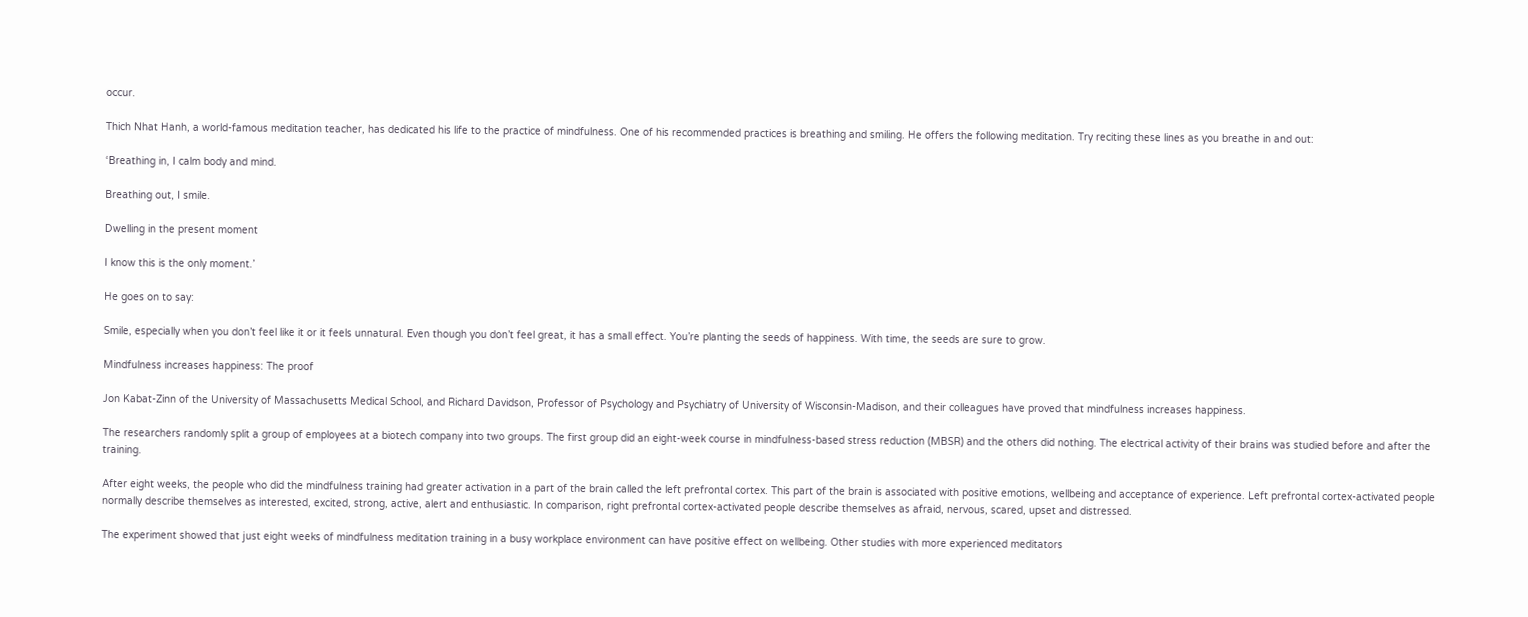occur.

Thich Nhat Hanh, a world-famous meditation teacher, has dedicated his life to the practice of mindfulness. One of his recommended practices is breathing and smiling. He offers the following meditation. Try reciting these lines as you breathe in and out:

‘Breathing in, I calm body and mind.

Breathing out, I smile.

Dwelling in the present moment

I know this is the only moment.’

He goes on to say:

Smile, especially when you don’t feel like it or it feels unnatural. Even though you don’t feel great, it has a small effect. You’re planting the seeds of happiness. With time, the seeds are sure to grow.

Mindfulness increases happiness: The proof

Jon Kabat-Zinn of the University of Massachusetts Medical School, and Richard Davidson, Professor of Psychology and Psychiatry of University of Wisconsin-Madison, and their colleagues have proved that mindfulness increases happiness.

The researchers randomly split a group of employees at a biotech company into two groups. The first group did an eight-week course in mindfulness-based stress reduction (MBSR) and the others did nothing. The electrical activity of their brains was studied before and after the training.

After eight weeks, the people who did the mindfulness training had greater activation in a part of the brain called the left prefrontal cortex. This part of the brain is associated with positive emotions, wellbeing and acceptance of experience. Left prefrontal cortex-activated people normally describe themselves as interested, excited, strong, active, alert and enthusiastic. In comparison, right prefrontal cortex-activated people describe themselves as afraid, nervous, scared, upset and distressed.

The experiment showed that just eight weeks of mindfulness meditation training in a busy workplace environment can have positive effect on wellbeing. Other studies with more experienced meditators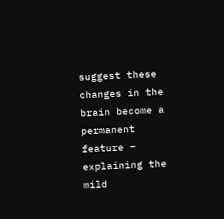suggest these changes in the brain become a permanent feature – explaining the mild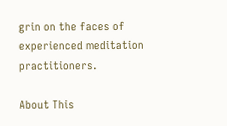grin on the faces of experienced meditation practitioners.

About This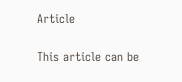Article

This article can be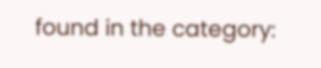found in the category: